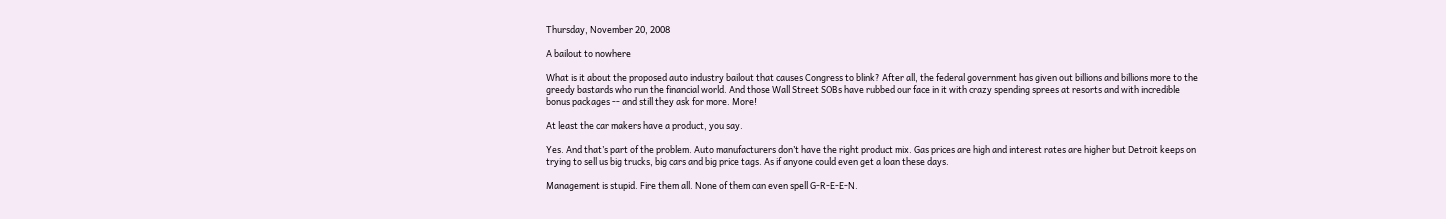Thursday, November 20, 2008

A bailout to nowhere

What is it about the proposed auto industry bailout that causes Congress to blink? After all, the federal government has given out billions and billions more to the greedy bastards who run the financial world. And those Wall Street SOBs have rubbed our face in it with crazy spending sprees at resorts and with incredible bonus packages -- and still they ask for more. More!

At least the car makers have a product, you say.

Yes. And that’s part of the problem. Auto manufacturers don’t have the right product mix. Gas prices are high and interest rates are higher but Detroit keeps on trying to sell us big trucks, big cars and big price tags. As if anyone could even get a loan these days.

Management is stupid. Fire them all. None of them can even spell G-R-E-E-N.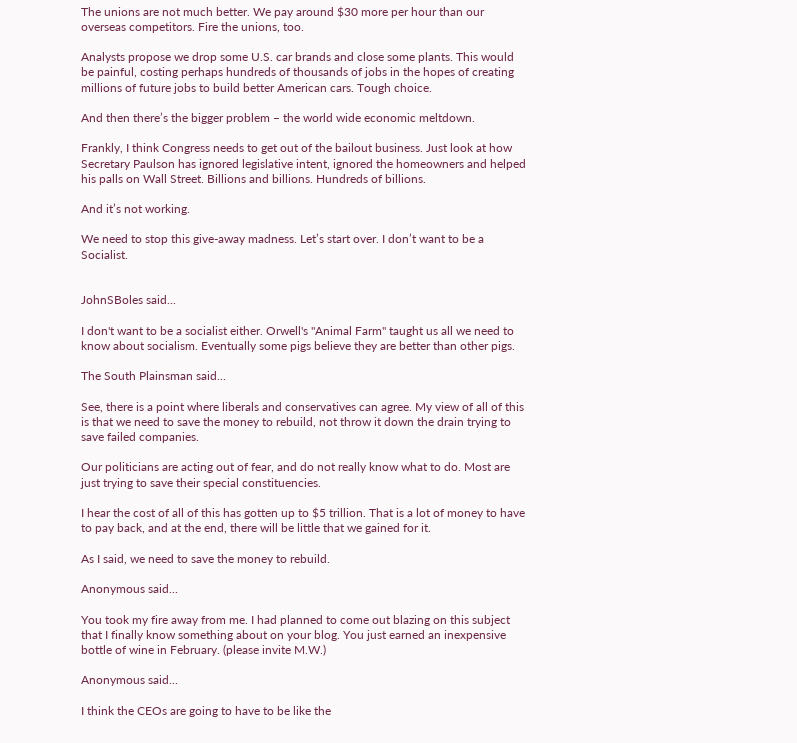The unions are not much better. We pay around $30 more per hour than our overseas competitors. Fire the unions, too.

Analysts propose we drop some U.S. car brands and close some plants. This would be painful, costing perhaps hundreds of thousands of jobs in the hopes of creating millions of future jobs to build better American cars. Tough choice.

And then there’s the bigger problem – the world wide economic meltdown.

Frankly, I think Congress needs to get out of the bailout business. Just look at how Secretary Paulson has ignored legislative intent, ignored the homeowners and helped his palls on Wall Street. Billions and billions. Hundreds of billions.

And it’s not working.

We need to stop this give-away madness. Let’s start over. I don’t want to be a Socialist.


JohnSBoles said...

I don't want to be a socialist either. Orwell's "Animal Farm" taught us all we need to know about socialism. Eventually some pigs believe they are better than other pigs.

The South Plainsman said...

See, there is a point where liberals and conservatives can agree. My view of all of this is that we need to save the money to rebuild, not throw it down the drain trying to save failed companies.

Our politicians are acting out of fear, and do not really know what to do. Most are just trying to save their special constituencies.

I hear the cost of all of this has gotten up to $5 trillion. That is a lot of money to have to pay back, and at the end, there will be little that we gained for it.

As I said, we need to save the money to rebuild.

Anonymous said...

You took my fire away from me. I had planned to come out blazing on this subject that I finally know something about on your blog. You just earned an inexpensive bottle of wine in February. (please invite M.W.)

Anonymous said...

I think the CEOs are going to have to be like the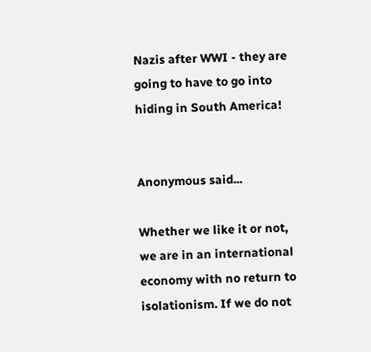Nazis after WWI - they are going to have to go into hiding in South America!


Anonymous said...

Whether we like it or not, we are in an international economy with no return to isolationism. If we do not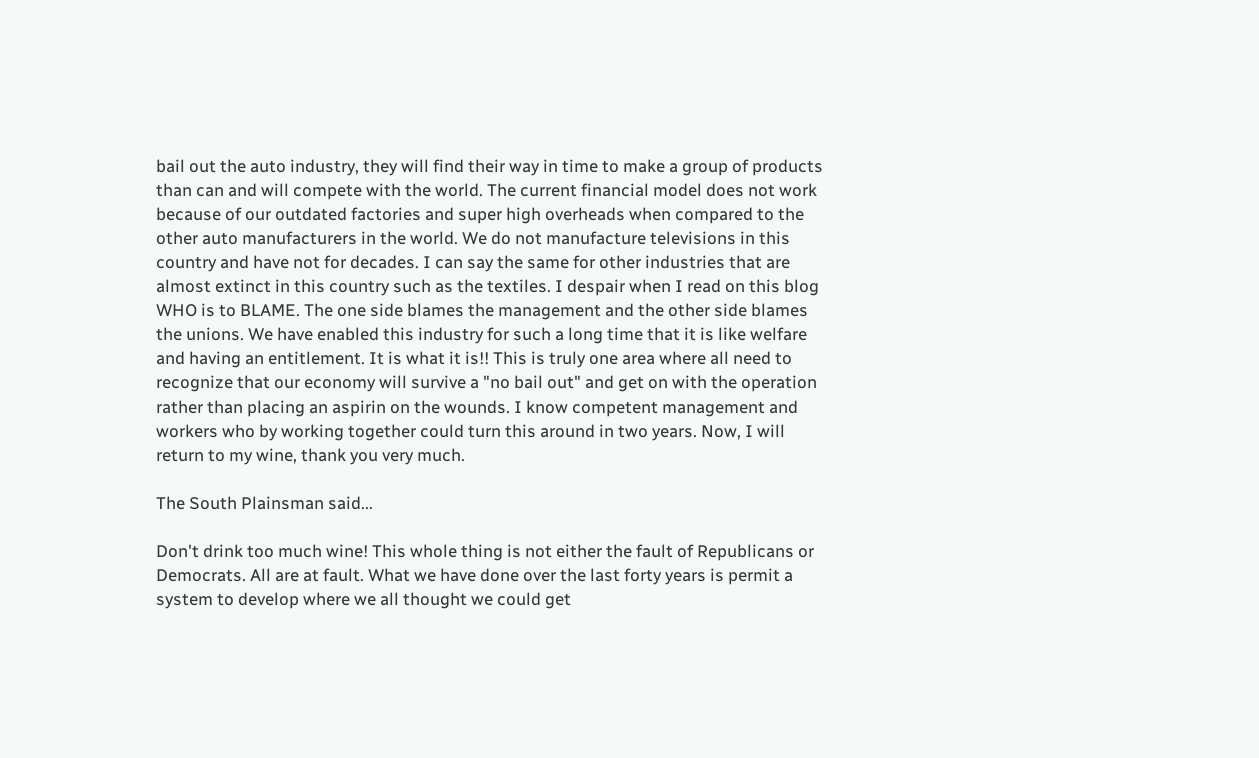bail out the auto industry, they will find their way in time to make a group of products than can and will compete with the world. The current financial model does not work because of our outdated factories and super high overheads when compared to the other auto manufacturers in the world. We do not manufacture televisions in this country and have not for decades. I can say the same for other industries that are almost extinct in this country such as the textiles. I despair when I read on this blog WHO is to BLAME. The one side blames the management and the other side blames the unions. We have enabled this industry for such a long time that it is like welfare and having an entitlement. It is what it is!! This is truly one area where all need to recognize that our economy will survive a "no bail out" and get on with the operation rather than placing an aspirin on the wounds. I know competent management and workers who by working together could turn this around in two years. Now, I will return to my wine, thank you very much.

The South Plainsman said...

Don't drink too much wine! This whole thing is not either the fault of Republicans or Democrats. All are at fault. What we have done over the last forty years is permit a system to develop where we all thought we could get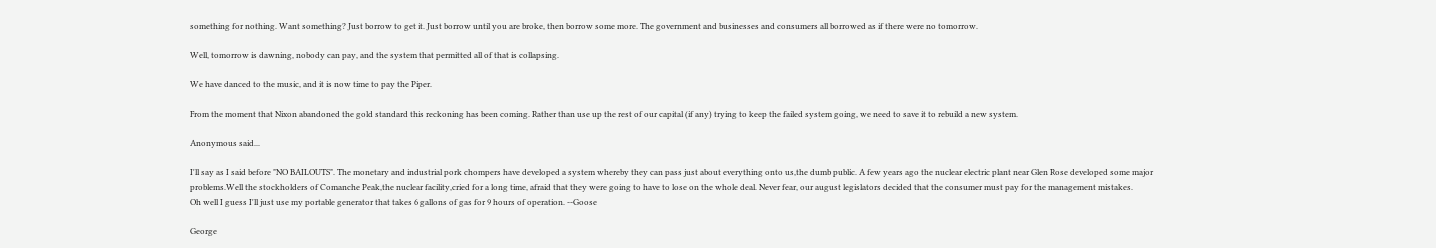something for nothing. Want something? Just borrow to get it. Just borrow until you are broke, then borrow some more. The government and businesses and consumers all borrowed as if there were no tomorrow.

Well, tomorrow is dawning, nobody can pay, and the system that permitted all of that is collapsing.

We have danced to the music, and it is now time to pay the Piper.

From the moment that Nixon abandoned the gold standard this reckoning has been coming. Rather than use up the rest of our capital (if any) trying to keep the failed system going, we need to save it to rebuild a new system.

Anonymous said...

I'll say as I said before "NO BAILOUTS". The monetary and industrial pork chompers have developed a system whereby they can pass just about everything onto us,the dumb public. A few years ago the nuclear electric plant near Glen Rose developed some major problems.Well the stockholders of Comanche Peak,the nuclear facility,cried for a long time, afraid that they were going to have to lose on the whole deal. Never fear, our august legislators decided that the consumer must pay for the management mistakes.
Oh well I guess I'll just use my portable generator that takes 6 gallons of gas for 9 hours of operation. --Goose

George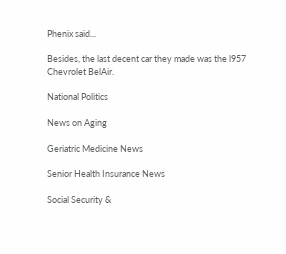Phenix said...

Besides, the last decent car they made was the l957 Chevrolet BelAir.

National Politics

News on Aging

Geriatric Medicine News

Senior Health Insurance News

Social Security &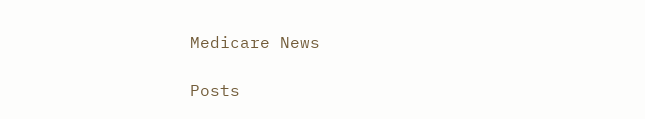Medicare News

Posts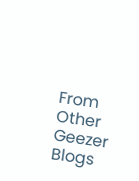From Other Geezer Blogs